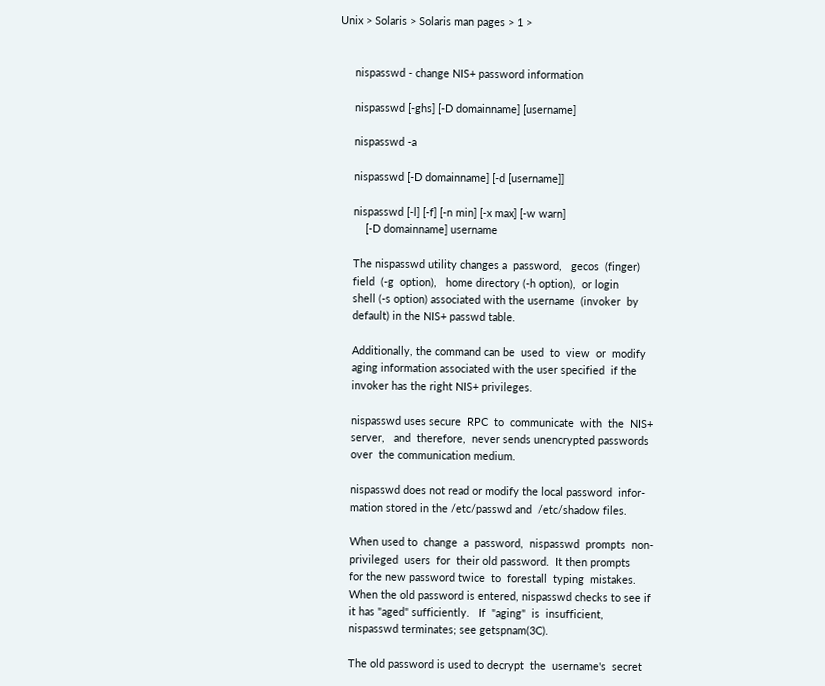Unix > Solaris > Solaris man pages > 1 >


     nispasswd - change NIS+ password information

     nispasswd [-ghs] [-D domainname] [username]

     nispasswd -a

     nispasswd [-D domainname] [-d [username]]

     nispasswd [-l] [-f] [-n min] [-x max] [-w warn]
         [-D domainname] username

     The nispasswd utility changes a  password,   gecos  (finger)
     field  (-g  option),   home directory (-h option),  or login
     shell (-s option) associated with the username  (invoker  by
     default) in the NIS+ passwd table.

     Additionally, the command can be  used  to  view  or  modify
     aging information associated with the user specified  if the
     invoker has the right NIS+ privileges.

     nispasswd uses secure  RPC  to  communicate  with  the  NIS+
     server,   and  therefore,  never sends unencrypted passwords
     over  the communication medium.

     nispasswd does not read or modify the local password  infor-
     mation stored in the /etc/passwd and  /etc/shadow files.

     When used to  change  a  password,  nispasswd  prompts  non-
     privileged  users  for  their old password.  It then prompts
     for the new password twice  to  forestall  typing  mistakes.
     When the old password is entered, nispasswd checks to see if
     it has "aged" sufficiently.   If  "aging"  is  insufficient,
     nispasswd terminates; see getspnam(3C).

     The old password is used to decrypt  the  username's  secret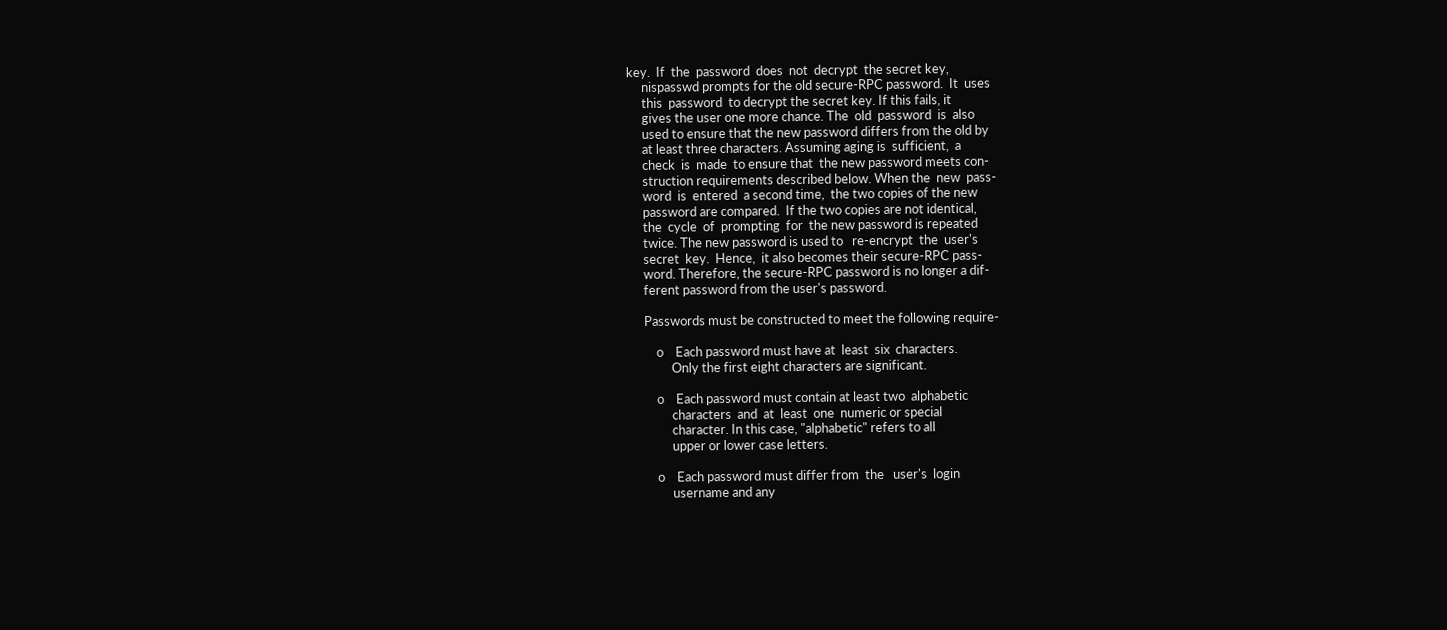key.  If  the  password  does  not  decrypt  the secret key,
     nispasswd prompts for the old secure-RPC password.  It  uses
     this  password  to decrypt the secret key. If this fails, it
     gives the user one more chance. The  old  password  is  also
     used to ensure that the new password differs from the old by
     at least three characters. Assuming aging is  sufficient,  a
     check  is  made  to ensure that  the new password meets con-
     struction requirements described below. When the  new  pass-
     word  is  entered  a second time,  the two copies of the new
     password are compared.  If the two copies are not identical,
     the  cycle  of  prompting  for  the new password is repeated
     twice. The new password is used to   re-encrypt  the  user's
     secret  key.  Hence,  it also becomes their secure-RPC pass-
     word. Therefore, the secure-RPC password is no longer a dif-
     ferent password from the user's password.

     Passwords must be constructed to meet the following require-

         o    Each password must have at  least  six  characters.
              Only the first eight characters are significant.

         o    Each password must contain at least two  alphabetic
              characters  and  at  least  one  numeric or special
              character. In this case, "alphabetic" refers to all
              upper or lower case letters.

         o    Each password must differ from  the   user's  login
              username and any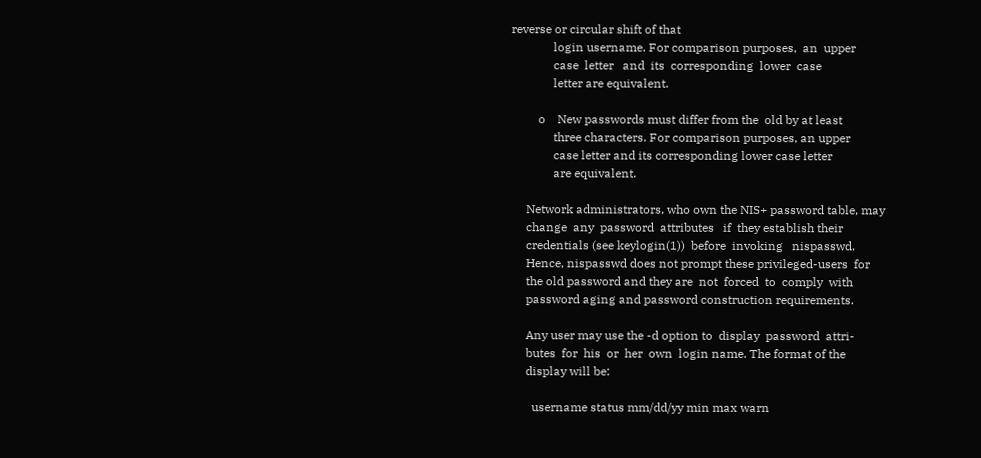reverse or circular shift of that
              login username. For comparison purposes,  an  upper
              case  letter   and  its  corresponding  lower  case
              letter are equivalent.

         o    New passwords must differ from the  old by at least
              three characters. For comparison purposes, an upper
              case letter and its corresponding lower case letter
              are equivalent.

     Network administrators, who own the NIS+ password table, may
     change  any  password  attributes   if  they establish their
     credentials (see keylogin(1))  before  invoking   nispasswd.
     Hence, nispasswd does not prompt these privileged-users  for
     the old password and they are  not  forced  to  comply  with
     password aging and password construction requirements.

     Any user may use the -d option to  display  password  attri-
     butes  for  his  or  her  own  login name. The format of the
     display will be:

       username status mm/dd/yy min max warn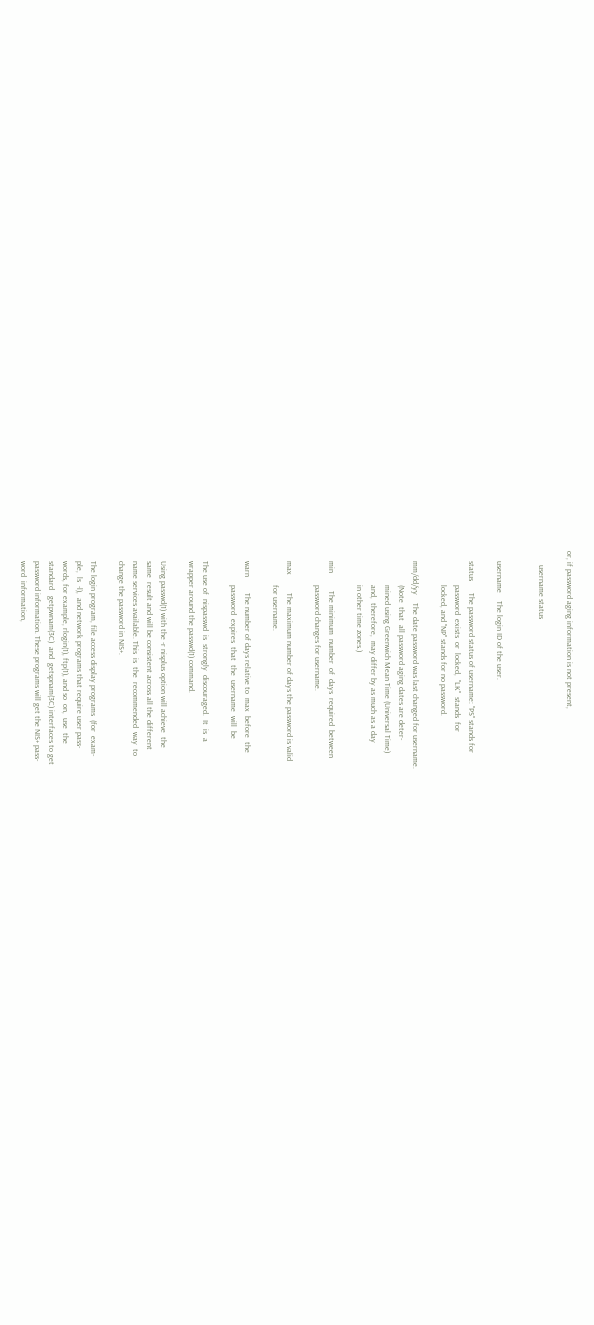or, if password aging information is not present,

       username status


     username    The login ID of the user.

     status      The password status of username: "PS" stands for
                 password  exists  or  locked,  "LK"  stands  for
                 locked, and "NP" stands for no password.

     mm/dd/yy    The date password was last changed for username.
                 (Note  that  all password aging dates are deter-
                 mined using Greenwich Mean Time (Universal Time)
                 and,  therefore,  may differ by as much as a day
                 in other time zones.)

     min         The minimum  number  of  days  required  between
                 password changes for username.

     max         The maximum number of days the password is valid
                 for username.

     warn        The number of days relative to  max  before  the
                 password  expires  that  the  username  will  be

     The use of  nispasswd  is  strongly  discouraged.  It  is  a
     wrapper around the passwd(1) command.

     Using passwd(1) with the -r nisplus option will achieve  the
     same  result and will be consistent across all the different
     name services available. This  is  the  recommended  way  to
     change the password in NIS+.

     The login program, file access display programs  (for  exam-
     ple,  ls  -l),  and network programs that require user pass-
     words, for example, rlogin(1), ftp(1), and so  on,  use  the
     standard   getpwnam(3C)  and  getspnam(3C) interfaces to get
     password information. These programs will get the NIS+ pass-
     word  information,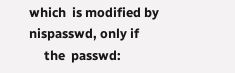which  is modified by nispasswd, only if
     the  passwd: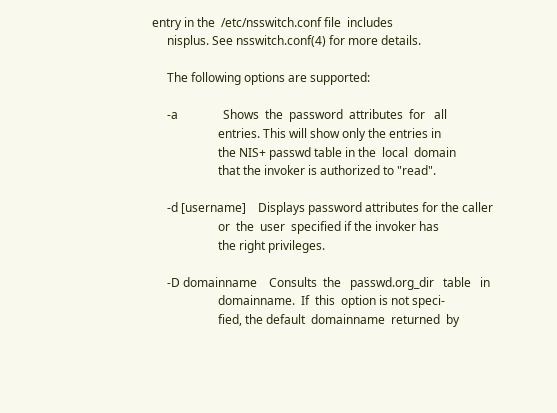entry in the  /etc/nsswitch.conf file  includes
     nisplus. See nsswitch.conf(4) for more details.

     The following options are supported:

     -a               Shows  the  password  attributes  for   all
                      entries. This will show only the entries in
                      the NIS+ passwd table in the  local  domain
                      that the invoker is authorized to "read".

     -d [username]    Displays password attributes for the caller
                      or  the  user  specified if the invoker has
                      the right privileges.

     -D domainname    Consults  the   passwd.org_dir   table   in
                      domainname.  If  this  option is not speci-
                      fied, the default  domainname  returned  by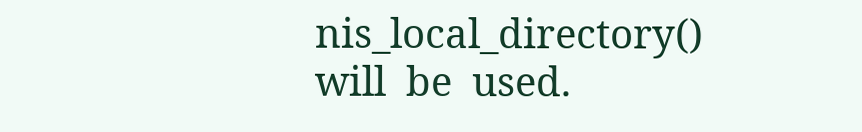nis_local_directory()  will  be  used.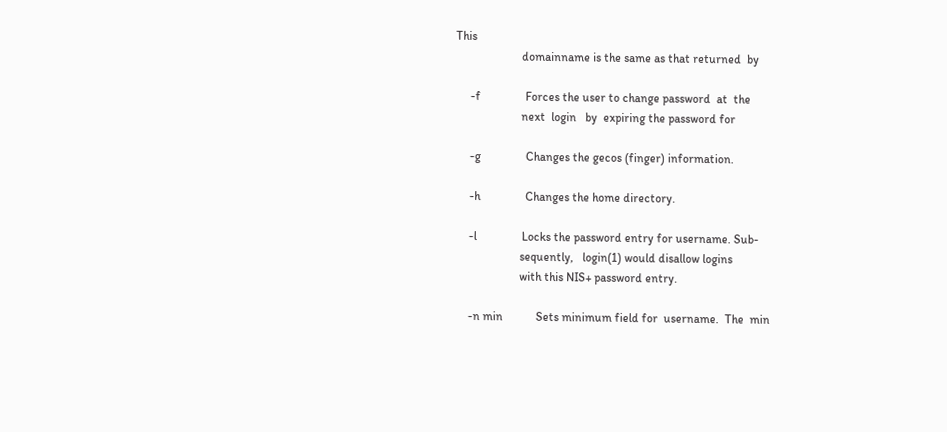This
                      domainname is the same as that returned  by

     -f               Forces the user to change password  at  the
                      next  login   by  expiring the password for

     -g               Changes the gecos (finger) information.

     -h               Changes the home directory.

     -l               Locks the password entry for username. Sub-
                      sequently,   login(1) would disallow logins
                      with this NIS+ password entry.

     -n min           Sets minimum field for  username.  The  min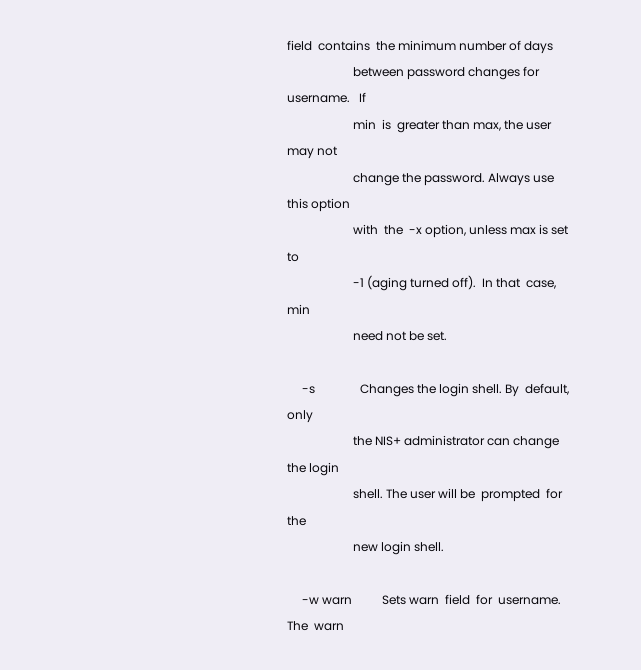field  contains  the minimum number of days
                      between password changes for username.   If
                      min  is  greater than max, the user may not
                      change the password. Always use this option
                      with  the  -x option, unless max is set  to
                      -1 (aging turned off).  In that  case,  min
                      need not be set.

     -s               Changes the login shell. By  default,  only
                      the NIS+ administrator can change the login
                      shell. The user will be  prompted  for  the
                      new login shell.

     -w warn          Sets warn  field  for  username.  The  warn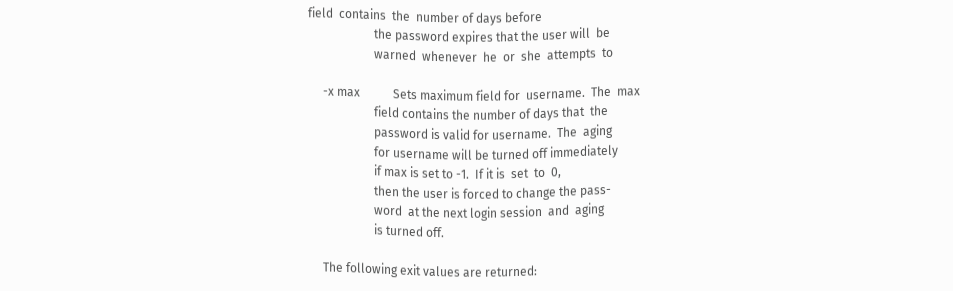field  contains  the  number of days before
                      the password expires that the user will  be
                      warned  whenever  he  or  she  attempts  to

     -x max           Sets maximum field for  username.  The  max
                      field contains the number of days that  the
                      password is valid for username.  The  aging
                      for username will be turned off immediately
                      if max is set to -1.  If it is  set  to  0,
                      then the user is forced to change the pass-
                      word  at the next login session  and  aging
                      is turned off.

     The following exit values are returned: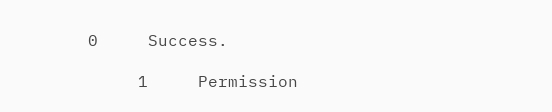0     Success.

     1     Permission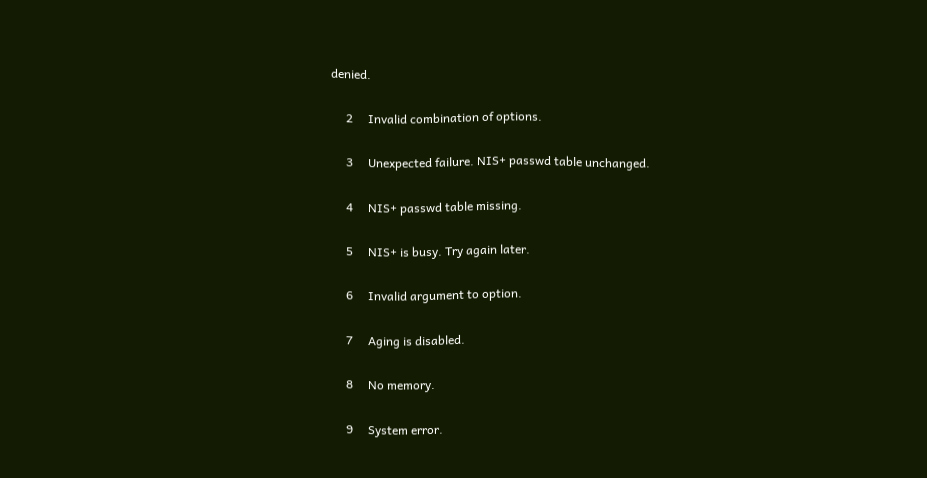denied.

     2     Invalid combination of options.

     3     Unexpected failure. NIS+ passwd table unchanged.

     4     NIS+ passwd table missing.

     5     NIS+ is busy. Try again later.

     6     Invalid argument to option.

     7     Aging is disabled.

     8     No memory.

     9     System error.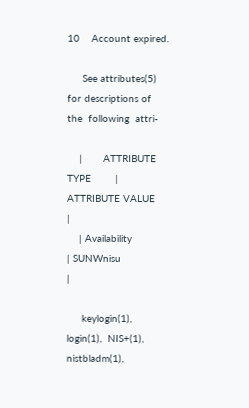10    Account expired.

     See attributes(5) for descriptions of the  following  attri-

    |       ATTRIBUTE TYPE        |       ATTRIBUTE VALUE       |
    | Availability                | SUNWnisu                    |

     keylogin(1),  login(1),  NIS+(1),  nistbladm(1),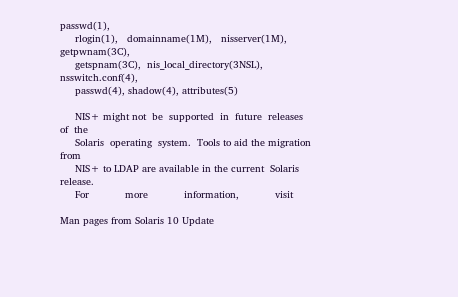passwd(1),
     rlogin(1),   domainname(1M),   nisserver(1M),  getpwnam(3C),
     getspnam(3C),  nis_local_directory(3NSL),  nsswitch.conf(4),
     passwd(4), shadow(4), attributes(5)

     NIS+ might not  be  supported  in  future  releases  of  the
     Solaris  operating  system.  Tools to aid the migration from
     NIS+ to LDAP are available in the current  Solaris  release.
     For            more            information,            visit

Man pages from Solaris 10 Update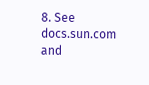8. See docs.sun.com and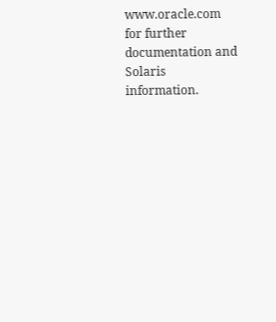www.oracle.com for further documentation and Solaris information.